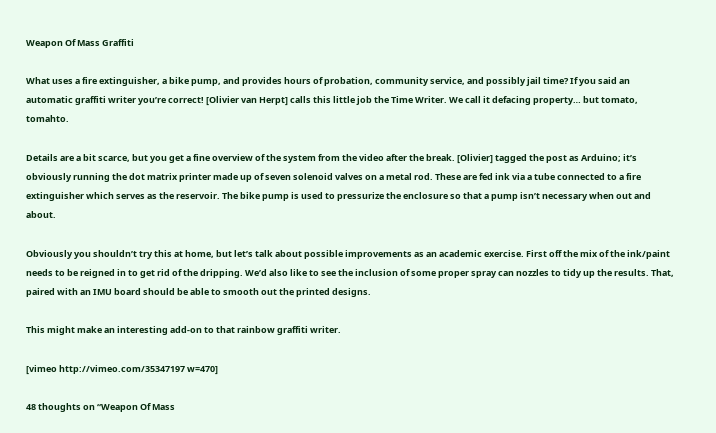Weapon Of Mass Graffiti

What uses a fire extinguisher, a bike pump, and provides hours of probation, community service, and possibly jail time? If you said an automatic graffiti writer you’re correct! [Olivier van Herpt] calls this little job the Time Writer. We call it defacing property… but tomato, tomahto.

Details are a bit scarce, but you get a fine overview of the system from the video after the break. [Olivier] tagged the post as Arduino; it’s obviously running the dot matrix printer made up of seven solenoid valves on a metal rod. These are fed ink via a tube connected to a fire extinguisher which serves as the reservoir. The bike pump is used to pressurize the enclosure so that a pump isn’t necessary when out and about.

Obviously you shouldn’t try this at home, but let’s talk about possible improvements as an academic exercise. First off the mix of the ink/paint needs to be reigned in to get rid of the dripping. We’d also like to see the inclusion of some proper spray can nozzles to tidy up the results. That, paired with an IMU board should be able to smooth out the printed designs.

This might make an interesting add-on to that rainbow graffiti writer.

[vimeo http://vimeo.com/35347197 w=470]

48 thoughts on “Weapon Of Mass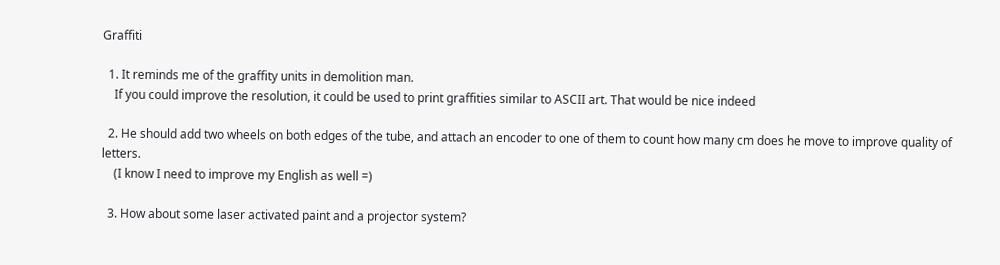Graffiti

  1. It reminds me of the graffity units in demolition man.
    If you could improve the resolution, it could be used to print graffities similar to ASCII art. That would be nice indeed

  2. He should add two wheels on both edges of the tube, and attach an encoder to one of them to count how many cm does he move to improve quality of letters.
    (I know I need to improve my English as well =)

  3. How about some laser activated paint and a projector system?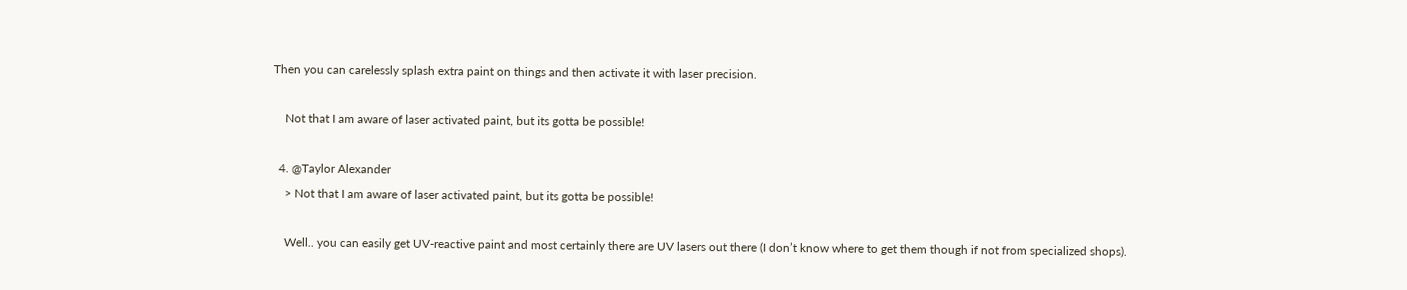Then you can carelessly splash extra paint on things and then activate it with laser precision.

    Not that I am aware of laser activated paint, but its gotta be possible!

  4. @Taylor Alexander
    > Not that I am aware of laser activated paint, but its gotta be possible!

    Well.. you can easily get UV-reactive paint and most certainly there are UV lasers out there (I don’t know where to get them though if not from specialized shops).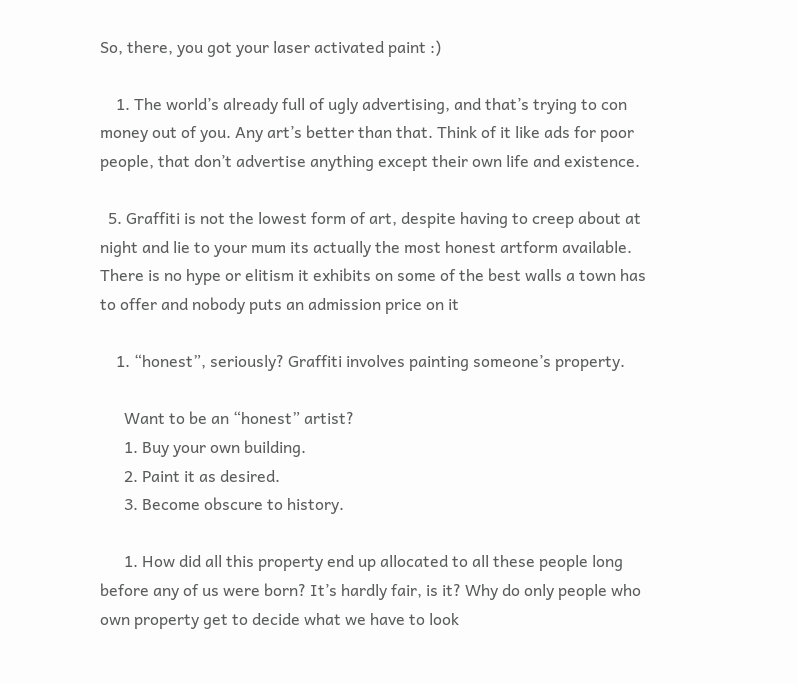So, there, you got your laser activated paint :)

    1. The world’s already full of ugly advertising, and that’s trying to con money out of you. Any art’s better than that. Think of it like ads for poor people, that don’t advertise anything except their own life and existence.

  5. Graffiti is not the lowest form of art, despite having to creep about at night and lie to your mum its actually the most honest artform available. There is no hype or elitism it exhibits on some of the best walls a town has to offer and nobody puts an admission price on it

    1. “honest”, seriously? Graffiti involves painting someone’s property.

      Want to be an “honest” artist?
      1. Buy your own building.
      2. Paint it as desired.
      3. Become obscure to history.

      1. How did all this property end up allocated to all these people long before any of us were born? It’s hardly fair, is it? Why do only people who own property get to decide what we have to look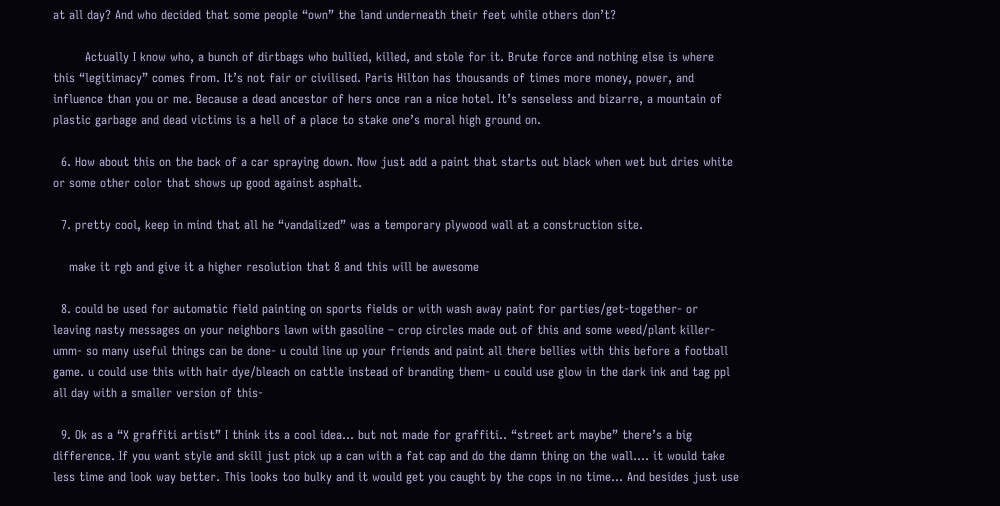at all day? And who decided that some people “own” the land underneath their feet while others don’t?

        Actually I know who, a bunch of dirtbags who bullied, killed, and stole for it. Brute force and nothing else is where this “legitimacy” comes from. It’s not fair or civilised. Paris Hilton has thousands of times more money, power, and influence than you or me. Because a dead ancestor of hers once ran a nice hotel. It’s senseless and bizarre, a mountain of plastic garbage and dead victims is a hell of a place to stake one’s moral high ground on.

  6. How about this on the back of a car spraying down. Now just add a paint that starts out black when wet but dries white or some other color that shows up good against asphalt.

  7. pretty cool, keep in mind that all he “vandalized” was a temporary plywood wall at a construction site.

    make it rgb and give it a higher resolution that 8 and this will be awesome

  8. could be used for automatic field painting on sports fields or with wash away paint for parties/get-together- or leaving nasty messages on your neighbors lawn with gasoline – crop circles made out of this and some weed/plant killer- umm- so many useful things can be done- u could line up your friends and paint all there bellies with this before a football game. u could use this with hair dye/bleach on cattle instead of branding them- u could use glow in the dark ink and tag ppl all day with a smaller version of this-

  9. Ok as a “X graffiti artist” I think its a cool idea… but not made for graffiti.. “street art maybe” there’s a big difference. If you want style and skill just pick up a can with a fat cap and do the damn thing on the wall…. it would take less time and look way better. This looks too bulky and it would get you caught by the cops in no time… And besides just use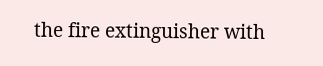the fire extinguisher with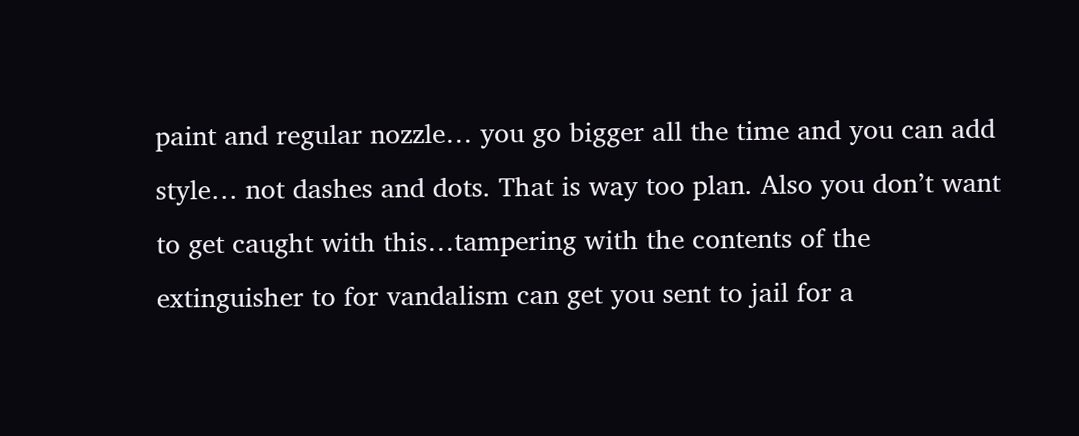paint and regular nozzle… you go bigger all the time and you can add style… not dashes and dots. That is way too plan. Also you don’t want to get caught with this…tampering with the contents of the extinguisher to for vandalism can get you sent to jail for a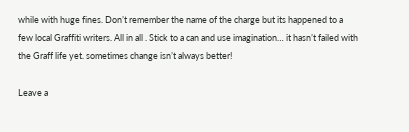while with huge fines. Don’t remember the name of the charge but its happened to a few local Graffiti writers. All in all . Stick to a can and use imagination… it hasn’t failed with the Graff life yet. sometimes change isn’t always better!

Leave a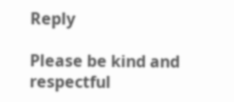Reply

Please be kind and respectful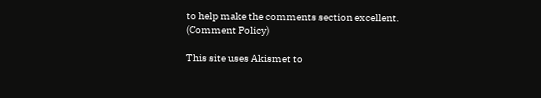to help make the comments section excellent. (Comment Policy)

This site uses Akismet to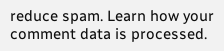reduce spam. Learn how your comment data is processed.